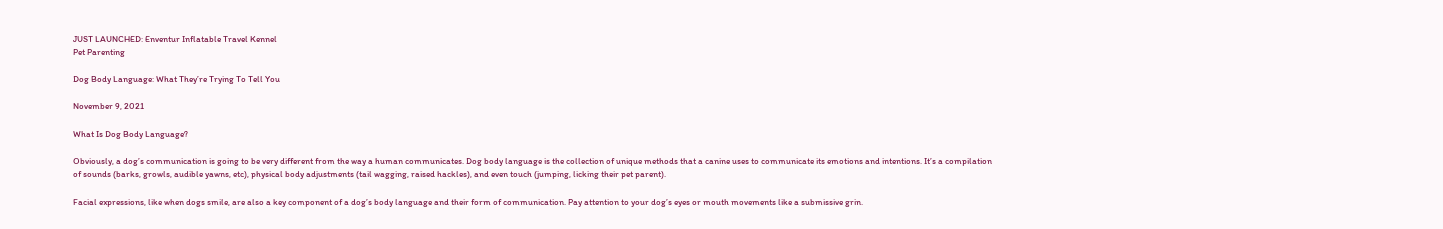JUST LAUNCHED: Enventur Inflatable Travel Kennel
Pet Parenting

Dog Body Language: What They’re Trying To Tell You

November 9, 2021

What Is Dog Body Language?

Obviously, a dog’s communication is going to be very different from the way a human communicates. Dog body language is the collection of unique methods that a canine uses to communicate its emotions and intentions. It’s a compilation of sounds (barks, growls, audible yawns, etc), physical body adjustments (tail wagging, raised hackles), and even touch (jumping, licking their pet parent).

Facial expressions, like when dogs smile, are also a key component of a dog’s body language and their form of communication. Pay attention to your dog’s eyes or mouth movements like a submissive grin.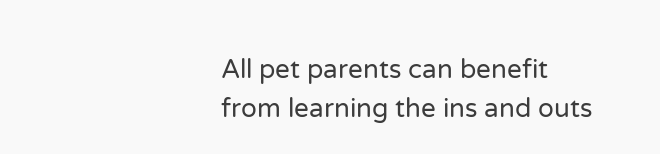All pet parents can benefit from learning the ins and outs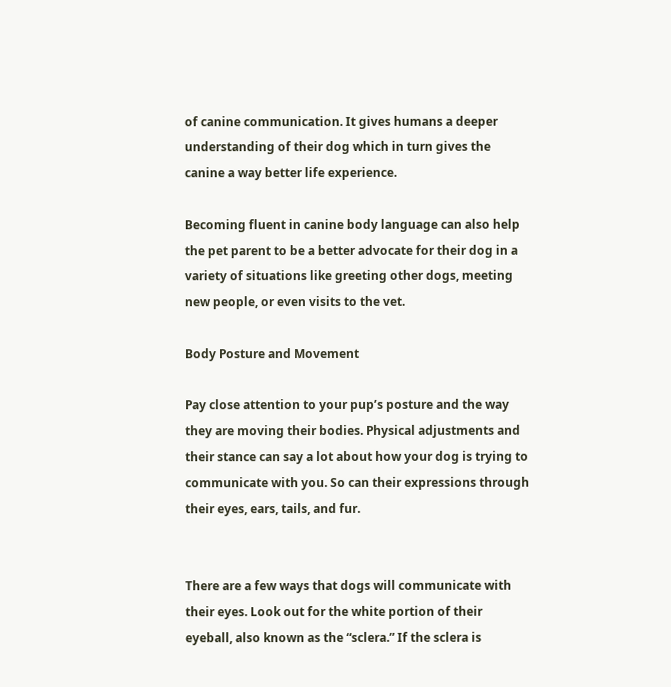of canine communication. It gives humans a deeper understanding of their dog which in turn gives the canine a way better life experience.

Becoming fluent in canine body language can also help the pet parent to be a better advocate for their dog in a variety of situations like greeting other dogs, meeting new people, or even visits to the vet.

Body Posture and Movement

Pay close attention to your pup’s posture and the way they are moving their bodies. Physical adjustments and their stance can say a lot about how your dog is trying to communicate with you. So can their expressions through their eyes, ears, tails, and fur.


There are a few ways that dogs will communicate with their eyes. Look out for the white portion of their eyeball, also known as the “sclera.” If the sclera is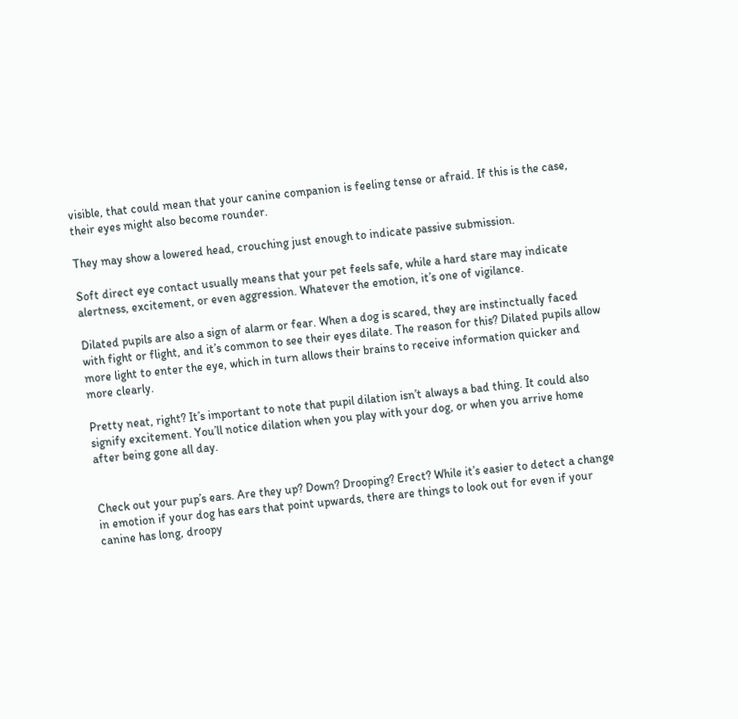visible, that could mean that your canine companion is feeling tense or afraid. If this is the case, their eyes might also become rounder.

They may show a lowered head, crouching just enough to indicate passive submission.

Soft direct eye contact usually means that your pet feels safe, while a hard stare may indicate alertness, excitement, or even aggression. Whatever the emotion, it’s one of vigilance.

Dilated pupils are also a sign of alarm or fear. When a dog is scared, they are instinctually faced with fight or flight, and it’s common to see their eyes dilate. The reason for this? Dilated pupils allow more light to enter the eye, which in turn allows their brains to receive information quicker and more clearly.

Pretty neat, right? It’s important to note that pupil dilation isn’t always a bad thing. It could also signify excitement. You’ll notice dilation when you play with your dog, or when you arrive home after being gone all day.


Check out your pup’s ears. Are they up? Down? Drooping? Erect? While it’s easier to detect a change in emotion if your dog has ears that point upwards, there are things to look out for even if your canine has long, droopy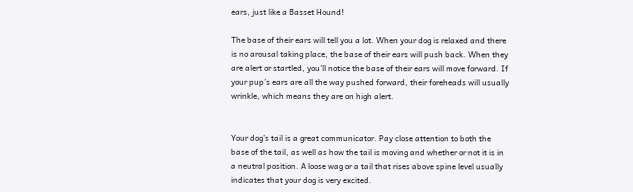ears, just like a Basset Hound!

The base of their ears will tell you a lot. When your dog is relaxed and there is no arousal taking place, the base of their ears will push back. When they are alert or startled, you’ll notice the base of their ears will move forward. If your pup’s ears are all the way pushed forward, their foreheads will usually wrinkle, which means they are on high alert.


Your dog’s tail is a great communicator. Pay close attention to both the base of the tail, as well as how the tail is moving and whether or not it is in a neutral position. A loose wag or a tail that rises above spine level usually indicates that your dog is very excited.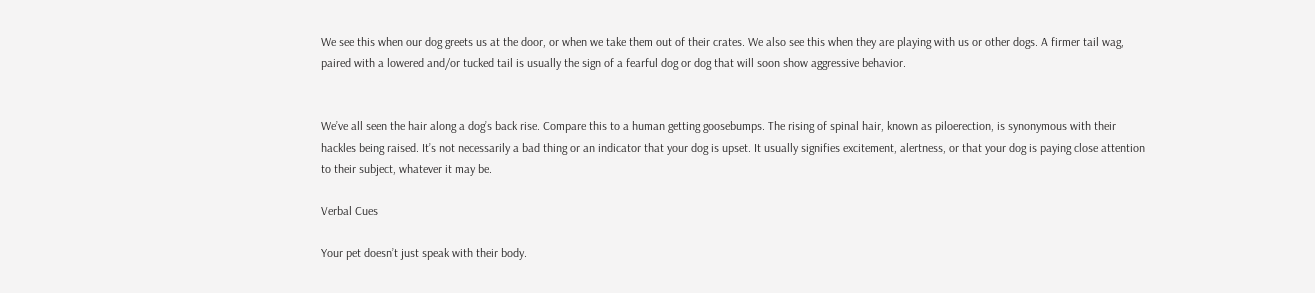We see this when our dog greets us at the door, or when we take them out of their crates. We also see this when they are playing with us or other dogs. A firmer tail wag, paired with a lowered and/or tucked tail is usually the sign of a fearful dog or dog that will soon show aggressive behavior.


We’ve all seen the hair along a dog’s back rise. Compare this to a human getting goosebumps. The rising of spinal hair, known as piloerection, is synonymous with their hackles being raised. It’s not necessarily a bad thing or an indicator that your dog is upset. It usually signifies excitement, alertness, or that your dog is paying close attention to their subject, whatever it may be.

Verbal Cues

Your pet doesn’t just speak with their body.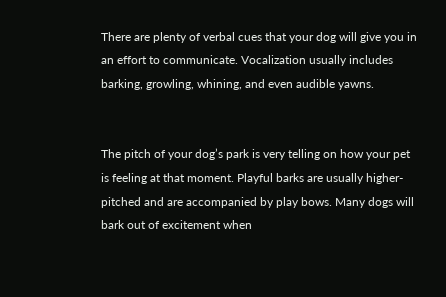There are plenty of verbal cues that your dog will give you in an effort to communicate. Vocalization usually includes barking, growling, whining, and even audible yawns.


The pitch of your dog’s park is very telling on how your pet is feeling at that moment. Playful barks are usually higher-pitched and are accompanied by play bows. Many dogs will bark out of excitement when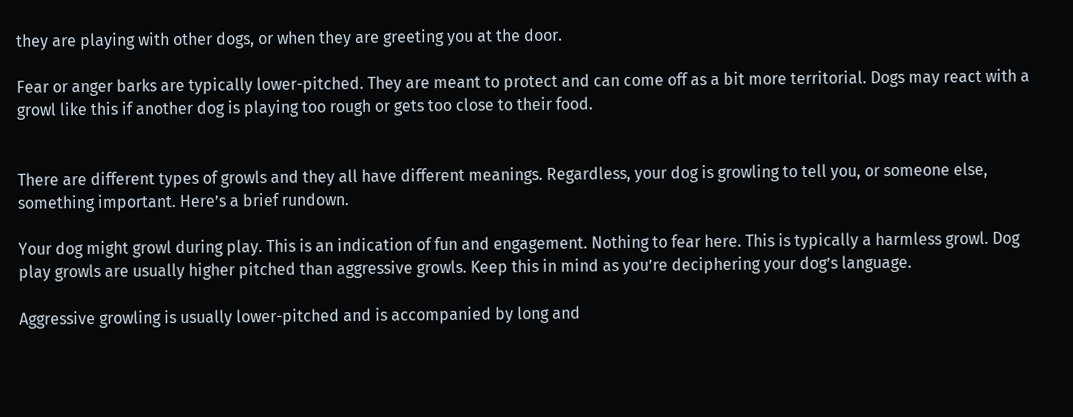they are playing with other dogs, or when they are greeting you at the door.

Fear or anger barks are typically lower-pitched. They are meant to protect and can come off as a bit more territorial. Dogs may react with a growl like this if another dog is playing too rough or gets too close to their food.


There are different types of growls and they all have different meanings. Regardless, your dog is growling to tell you, or someone else, something important. Here’s a brief rundown.

Your dog might growl during play. This is an indication of fun and engagement. Nothing to fear here. This is typically a harmless growl. Dog play growls are usually higher pitched than aggressive growls. Keep this in mind as you’re deciphering your dog’s language.

Aggressive growling is usually lower-pitched and is accompanied by long and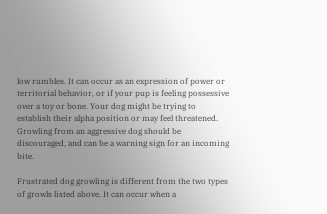low rumbles. It can occur as an expression of power or territorial behavior, or if your pup is feeling possessive over a toy or bone. Your dog might be trying to establish their alpha position or may feel threatened. Growling from an aggressive dog should be discouraged, and can be a warning sign for an incoming bite.

Frustrated dog growling is different from the two types of growls listed above. It can occur when a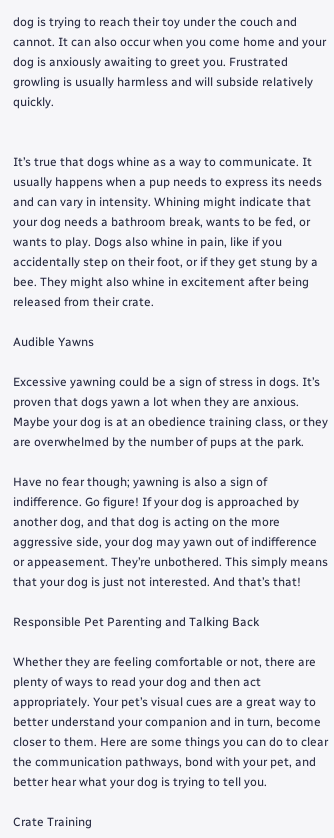dog is trying to reach their toy under the couch and cannot. It can also occur when you come home and your dog is anxiously awaiting to greet you. Frustrated growling is usually harmless and will subside relatively quickly.


It’s true that dogs whine as a way to communicate. It usually happens when a pup needs to express its needs and can vary in intensity. Whining might indicate that your dog needs a bathroom break, wants to be fed, or wants to play. Dogs also whine in pain, like if you accidentally step on their foot, or if they get stung by a bee. They might also whine in excitement after being released from their crate.

Audible Yawns

Excessive yawning could be a sign of stress in dogs. It’s proven that dogs yawn a lot when they are anxious. Maybe your dog is at an obedience training class, or they are overwhelmed by the number of pups at the park.

Have no fear though; yawning is also a sign of indifference. Go figure! If your dog is approached by another dog, and that dog is acting on the more aggressive side, your dog may yawn out of indifference or appeasement. They’re unbothered. This simply means that your dog is just not interested. And that’s that!

Responsible Pet Parenting and Talking Back

Whether they are feeling comfortable or not, there are plenty of ways to read your dog and then act appropriately. Your pet’s visual cues are a great way to better understand your companion and in turn, become closer to them. Here are some things you can do to clear the communication pathways, bond with your pet, and better hear what your dog is trying to tell you.

Crate Training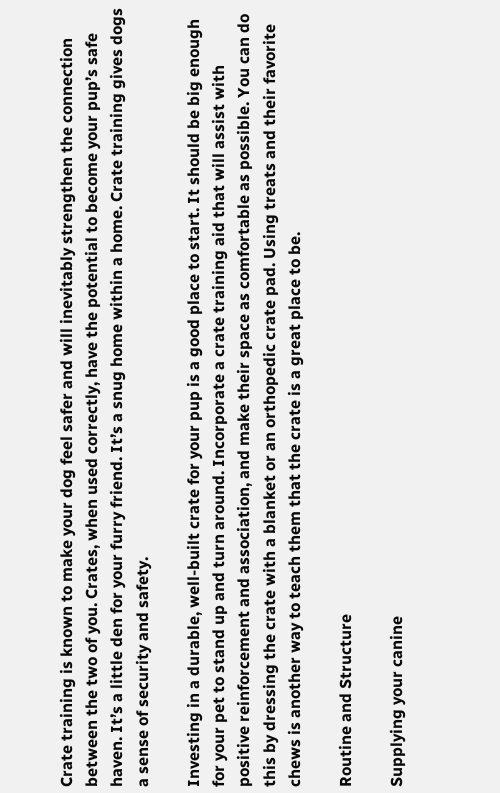Crate training is known to make your dog feel safer and will inevitably strengthen the connection between the two of you. Crates, when used correctly, have the potential to become your pup’s safe haven. It’s a little den for your furry friend. It’s a snug home within a home. Crate training gives dogs a sense of security and safety.

Investing in a durable, well-built crate for your pup is a good place to start. It should be big enough for your pet to stand up and turn around. Incorporate a crate training aid that will assist with positive reinforcement and association, and make their space as comfortable as possible. You can do this by dressing the crate with a blanket or an orthopedic crate pad. Using treats and their favorite chews is another way to teach them that the crate is a great place to be.

Routine and Structure

Supplying your canine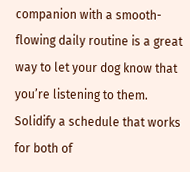companion with a smooth-flowing daily routine is a great way to let your dog know that you’re listening to them. Solidify a schedule that works for both of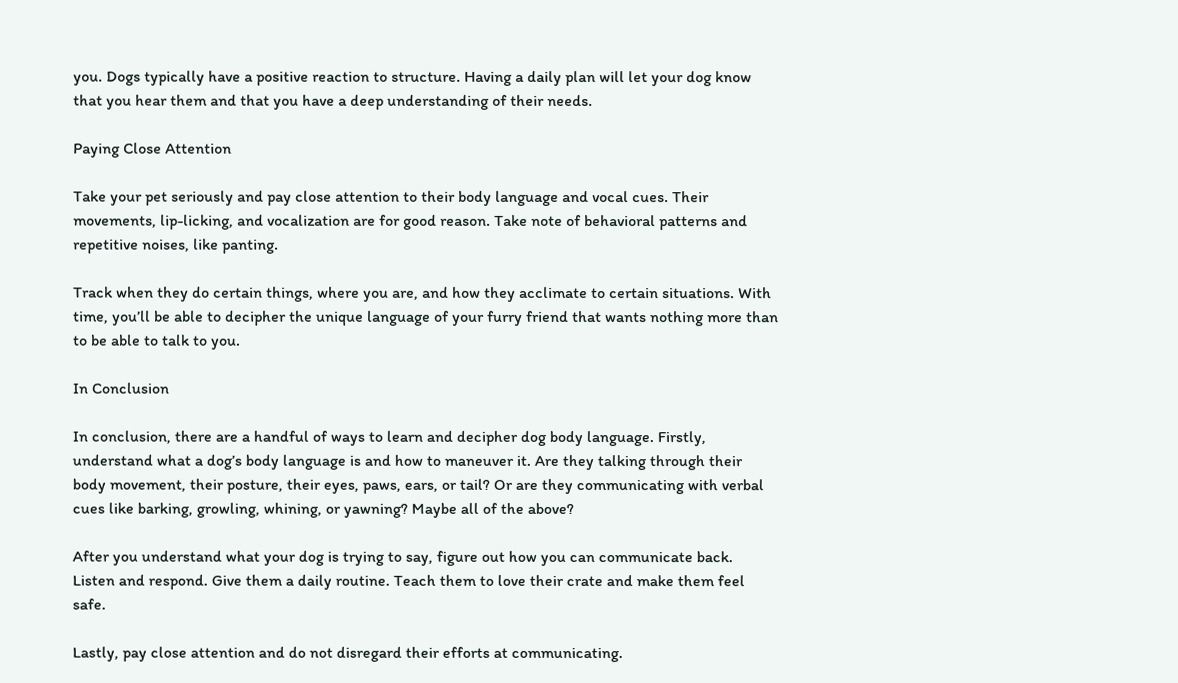you. Dogs typically have a positive reaction to structure. Having a daily plan will let your dog know that you hear them and that you have a deep understanding of their needs.

Paying Close Attention

Take your pet seriously and pay close attention to their body language and vocal cues. Their movements, lip-licking, and vocalization are for good reason. Take note of behavioral patterns and repetitive noises, like panting.

Track when they do certain things, where you are, and how they acclimate to certain situations. With time, you’ll be able to decipher the unique language of your furry friend that wants nothing more than to be able to talk to you.

In Conclusion

In conclusion, there are a handful of ways to learn and decipher dog body language. Firstly, understand what a dog’s body language is and how to maneuver it. Are they talking through their body movement, their posture, their eyes, paws, ears, or tail? Or are they communicating with verbal cues like barking, growling, whining, or yawning? Maybe all of the above?

After you understand what your dog is trying to say, figure out how you can communicate back. Listen and respond. Give them a daily routine. Teach them to love their crate and make them feel safe.

Lastly, pay close attention and do not disregard their efforts at communicating.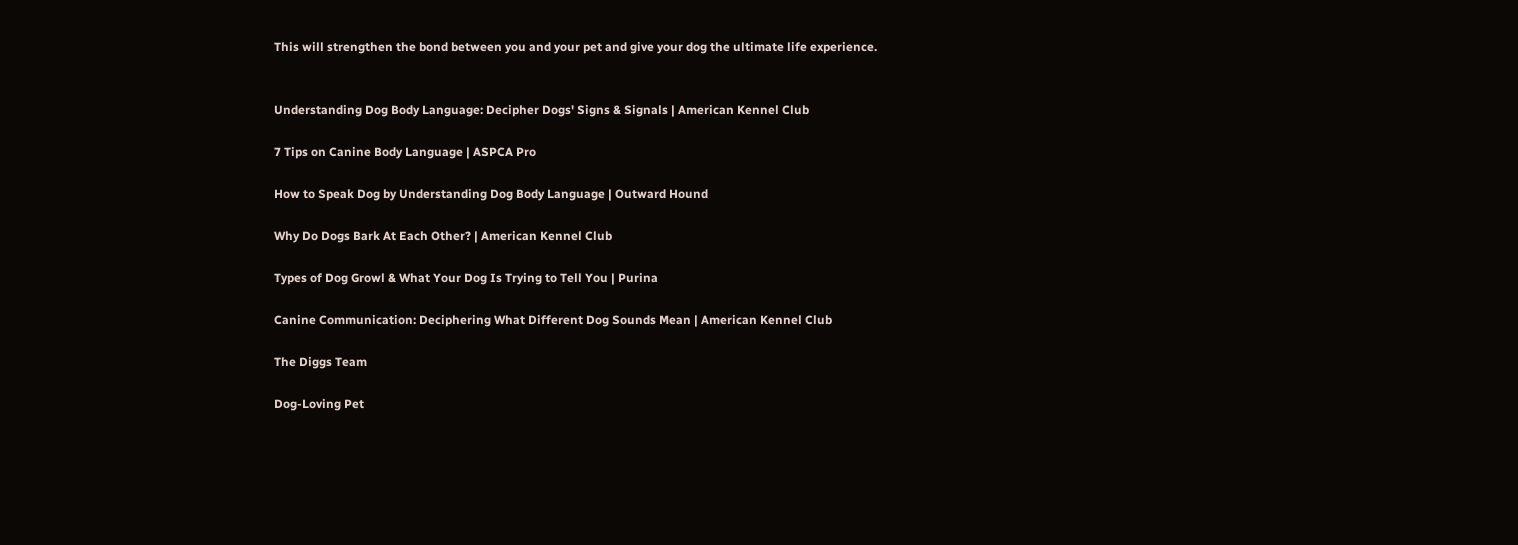This will strengthen the bond between you and your pet and give your dog the ultimate life experience.


Understanding Dog Body Language: Decipher Dogs' Signs & Signals | American Kennel Club

7 Tips on Canine Body Language | ASPCA Pro

How to Speak Dog by Understanding Dog Body Language | Outward Hound

Why Do Dogs Bark At Each Other? | American Kennel Club

Types of Dog Growl & What Your Dog Is Trying to Tell You | Purina

Canine Communication: Deciphering What Different Dog Sounds Mean | American Kennel Club

The Diggs Team

Dog-Loving Pet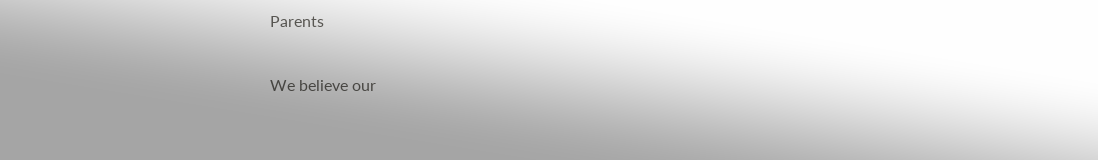Parents

We believe our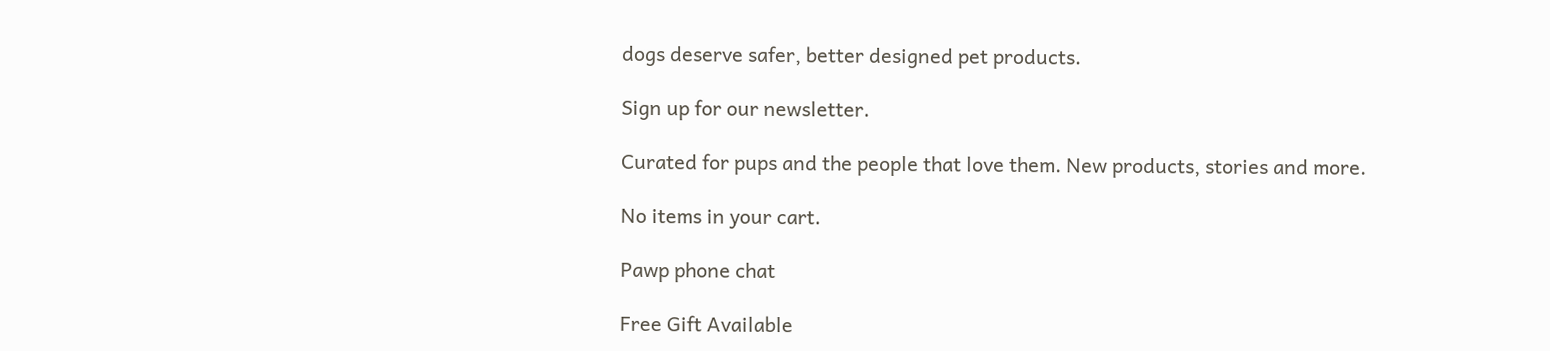dogs deserve safer, better designed pet products.

Sign up for our newsletter.

Curated for pups and the people that love them. New products, stories and more.

No items in your cart.

Pawp phone chat

Free Gift Available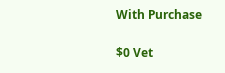With Purchase

$0 Vet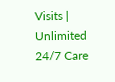Visits | Unlimited 24/7 Care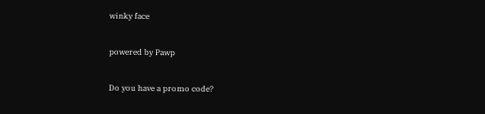winky face

powered by Pawp

Do you have a promo code?